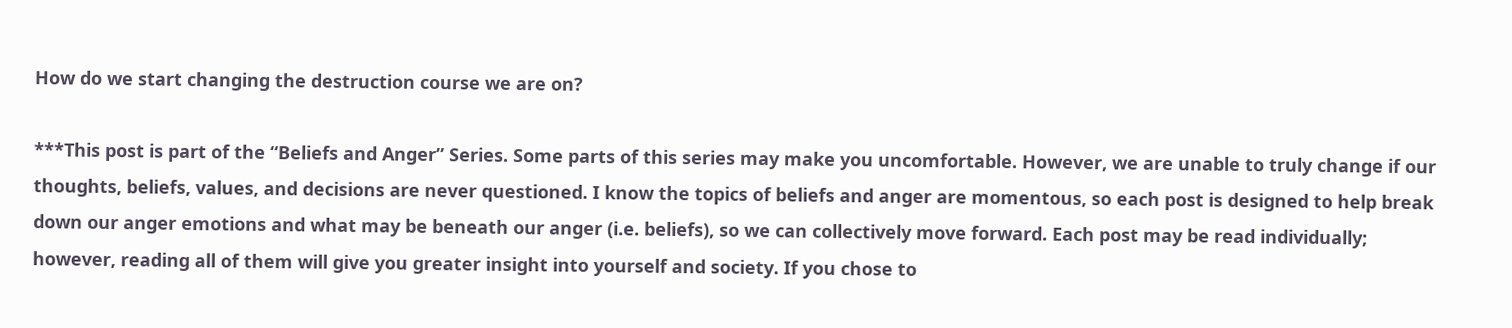How do we start changing the destruction course we are on?

***This post is part of the “Beliefs and Anger” Series. Some parts of this series may make you uncomfortable. However, we are unable to truly change if our thoughts, beliefs, values, and decisions are never questioned. I know the topics of beliefs and anger are momentous, so each post is designed to help break down our anger emotions and what may be beneath our anger (i.e. beliefs), so we can collectively move forward. Each post may be read individually; however, reading all of them will give you greater insight into yourself and society. If you chose to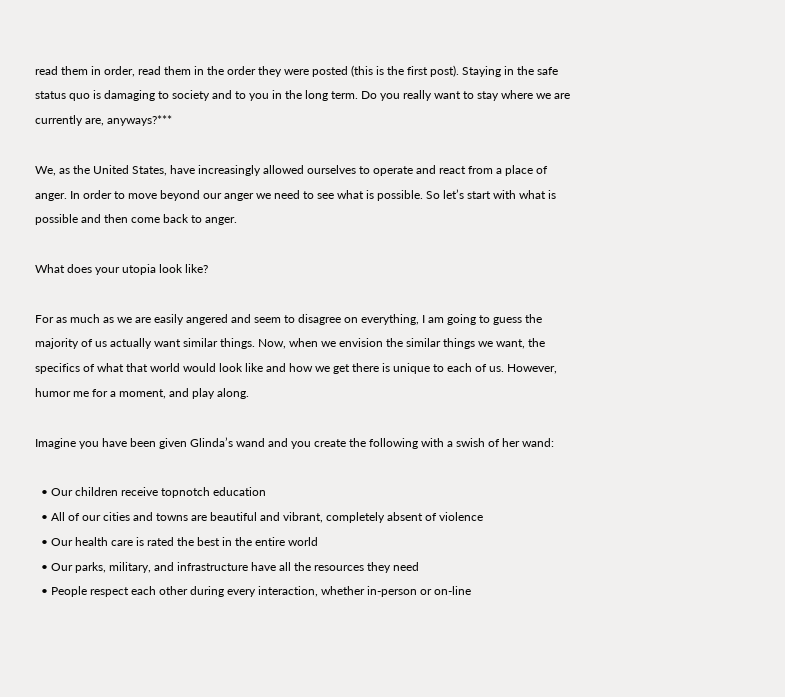read them in order, read them in the order they were posted (this is the first post). Staying in the safe status quo is damaging to society and to you in the long term. Do you really want to stay where we are currently are, anyways?***

We, as the United States, have increasingly allowed ourselves to operate and react from a place of anger. In order to move beyond our anger we need to see what is possible. So let’s start with what is possible and then come back to anger.

What does your utopia look like?

For as much as we are easily angered and seem to disagree on everything, I am going to guess the majority of us actually want similar things. Now, when we envision the similar things we want, the specifics of what that world would look like and how we get there is unique to each of us. However, humor me for a moment, and play along.

Imagine you have been given Glinda’s wand and you create the following with a swish of her wand:

  • Our children receive topnotch education
  • All of our cities and towns are beautiful and vibrant, completely absent of violence
  • Our health care is rated the best in the entire world
  • Our parks, military, and infrastructure have all the resources they need
  • People respect each other during every interaction, whether in-person or on-line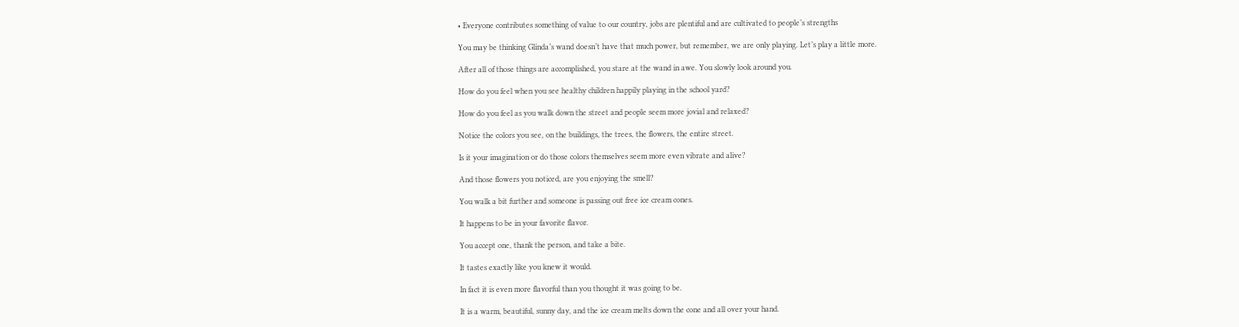• Everyone contributes something of value to our country, jobs are plentiful and are cultivated to people’s strengths

You may be thinking Glinda’s wand doesn’t have that much power, but remember, we are only playing. Let’s play a little more.

After all of those things are accomplished, you stare at the wand in awe. You slowly look around you.

How do you feel when you see healthy children happily playing in the school yard?

How do you feel as you walk down the street and people seem more jovial and relaxed?

Notice the colors you see, on the buildings, the trees, the flowers, the entire street.

Is it your imagination or do those colors themselves seem more even vibrate and alive?

And those flowers you noticed, are you enjoying the smell?

You walk a bit further and someone is passing out free ice cream cones.

It happens to be in your favorite flavor.

You accept one, thank the person, and take a bite.

It tastes exactly like you knew it would.

In fact it is even more flavorful than you thought it was going to be.

It is a warm, beautiful, sunny day, and the ice cream melts down the cone and all over your hand.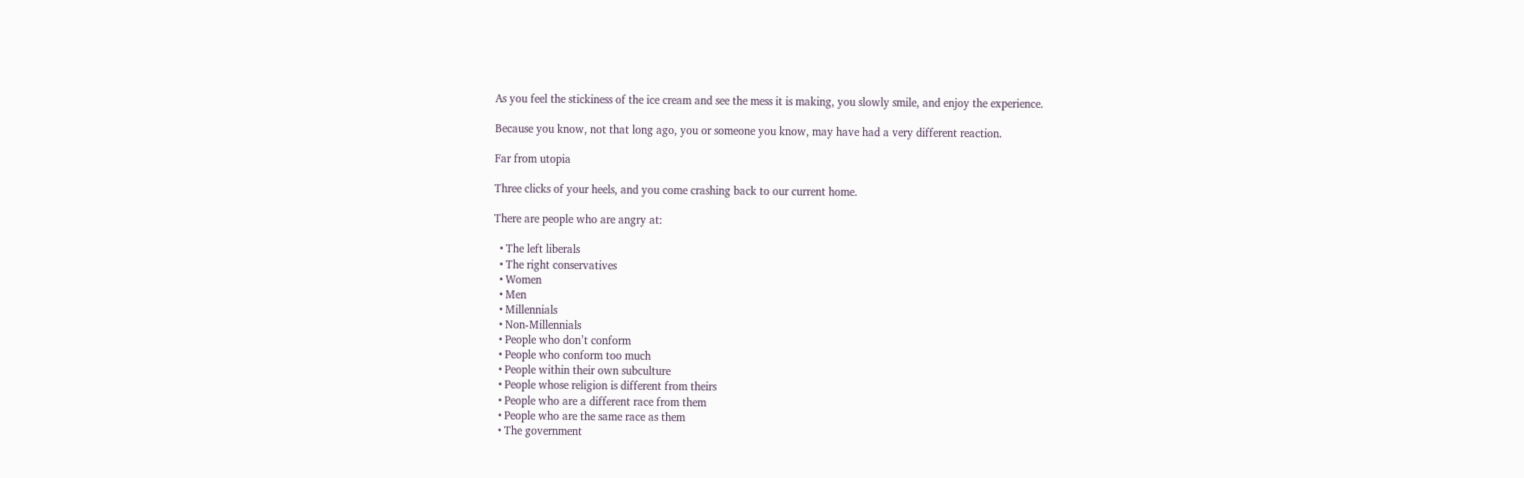As you feel the stickiness of the ice cream and see the mess it is making, you slowly smile, and enjoy the experience.

Because you know, not that long ago, you or someone you know, may have had a very different reaction.

Far from utopia

Three clicks of your heels, and you come crashing back to our current home.

There are people who are angry at:

  • The left liberals
  • The right conservatives
  • Women
  • Men
  • Millennials
  • Non-Millennials
  • People who don’t conform
  • People who conform too much
  • People within their own subculture
  • People whose religion is different from theirs
  • People who are a different race from them
  • People who are the same race as them
  • The government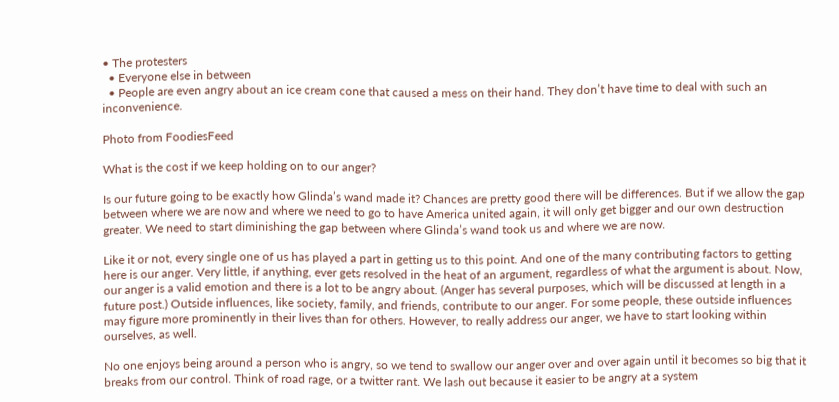• The protesters
  • Everyone else in between
  • People are even angry about an ice cream cone that caused a mess on their hand. They don’t have time to deal with such an inconvenience.

Photo from FoodiesFeed

What is the cost if we keep holding on to our anger?

Is our future going to be exactly how Glinda’s wand made it? Chances are pretty good there will be differences. But if we allow the gap between where we are now and where we need to go to have America united again, it will only get bigger and our own destruction greater. We need to start diminishing the gap between where Glinda’s wand took us and where we are now.

Like it or not, every single one of us has played a part in getting us to this point. And one of the many contributing factors to getting here is our anger. Very little, if anything, ever gets resolved in the heat of an argument, regardless of what the argument is about. Now, our anger is a valid emotion and there is a lot to be angry about. (Anger has several purposes, which will be discussed at length in a future post.) Outside influences, like society, family, and friends, contribute to our anger. For some people, these outside influences may figure more prominently in their lives than for others. However, to really address our anger, we have to start looking within ourselves, as well.

No one enjoys being around a person who is angry, so we tend to swallow our anger over and over again until it becomes so big that it breaks from our control. Think of road rage, or a twitter rant. We lash out because it easier to be angry at a system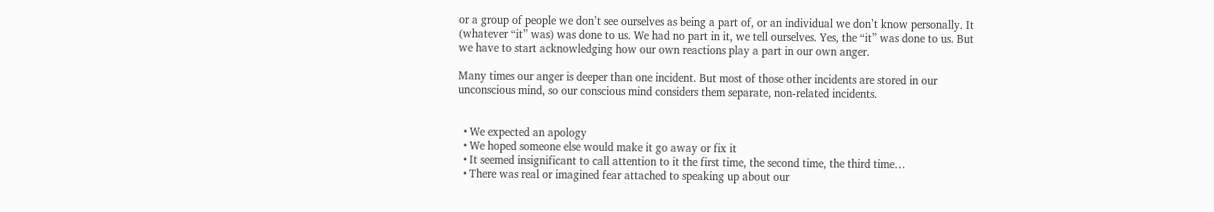or a group of people we don’t see ourselves as being a part of, or an individual we don’t know personally. It (whatever “it” was) was done to us. We had no part in it, we tell ourselves. Yes, the “it” was done to us. But we have to start acknowledging how our own reactions play a part in our own anger.

Many times our anger is deeper than one incident. But most of those other incidents are stored in our unconscious mind, so our conscious mind considers them separate, non-related incidents.


  • We expected an apology
  • We hoped someone else would make it go away or fix it
  • It seemed insignificant to call attention to it the first time, the second time, the third time…
  • There was real or imagined fear attached to speaking up about our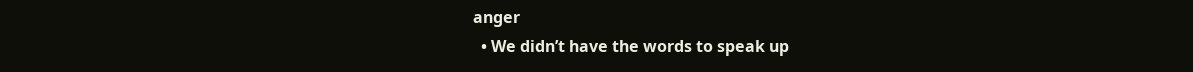anger
  • We didn’t have the words to speak up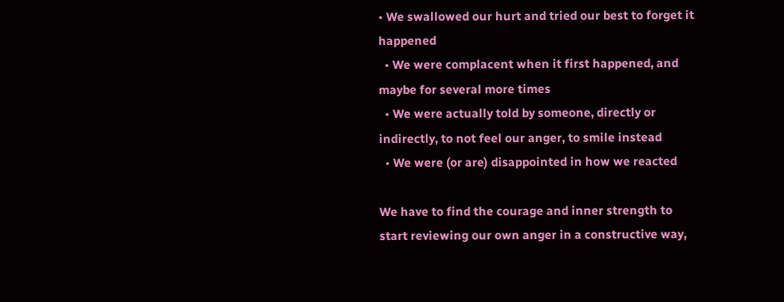• We swallowed our hurt and tried our best to forget it happened
  • We were complacent when it first happened, and maybe for several more times
  • We were actually told by someone, directly or indirectly, to not feel our anger, to smile instead
  • We were (or are) disappointed in how we reacted

We have to find the courage and inner strength to start reviewing our own anger in a constructive way,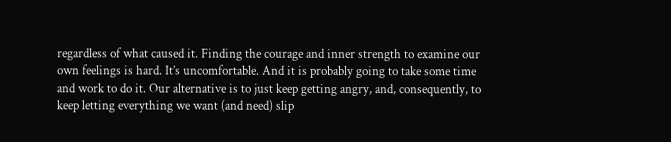regardless of what caused it. Finding the courage and inner strength to examine our own feelings is hard. It’s uncomfortable. And it is probably going to take some time and work to do it. Our alternative is to just keep getting angry, and, consequently, to keep letting everything we want (and need) slip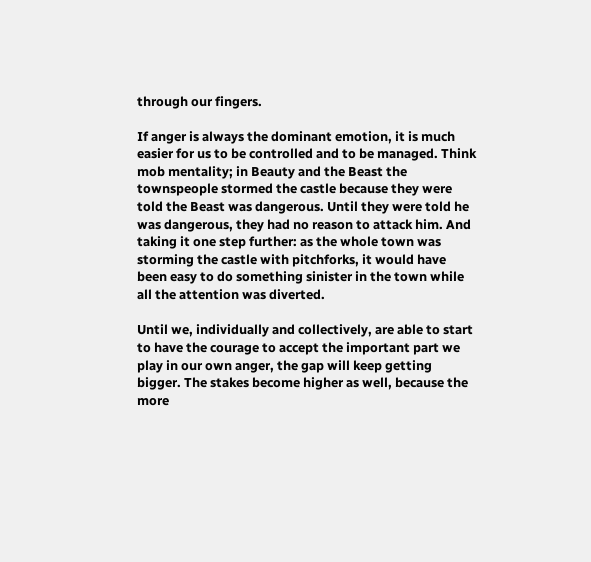through our fingers.

If anger is always the dominant emotion, it is much easier for us to be controlled and to be managed. Think mob mentality; in Beauty and the Beast the townspeople stormed the castle because they were told the Beast was dangerous. Until they were told he was dangerous, they had no reason to attack him. And taking it one step further: as the whole town was storming the castle with pitchforks, it would have been easy to do something sinister in the town while all the attention was diverted.

Until we, individually and collectively, are able to start to have the courage to accept the important part we play in our own anger, the gap will keep getting bigger. The stakes become higher as well, because the more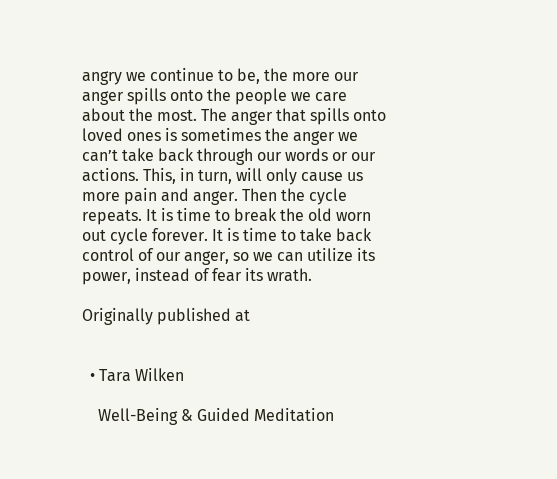angry we continue to be, the more our anger spills onto the people we care about the most. The anger that spills onto loved ones is sometimes the anger we can’t take back through our words or our actions. This, in turn, will only cause us more pain and anger. Then the cycle repeats. It is time to break the old worn out cycle forever. It is time to take back control of our anger, so we can utilize its power, instead of fear its wrath.

Originally published at


  • Tara Wilken

    Well-Being & Guided Meditation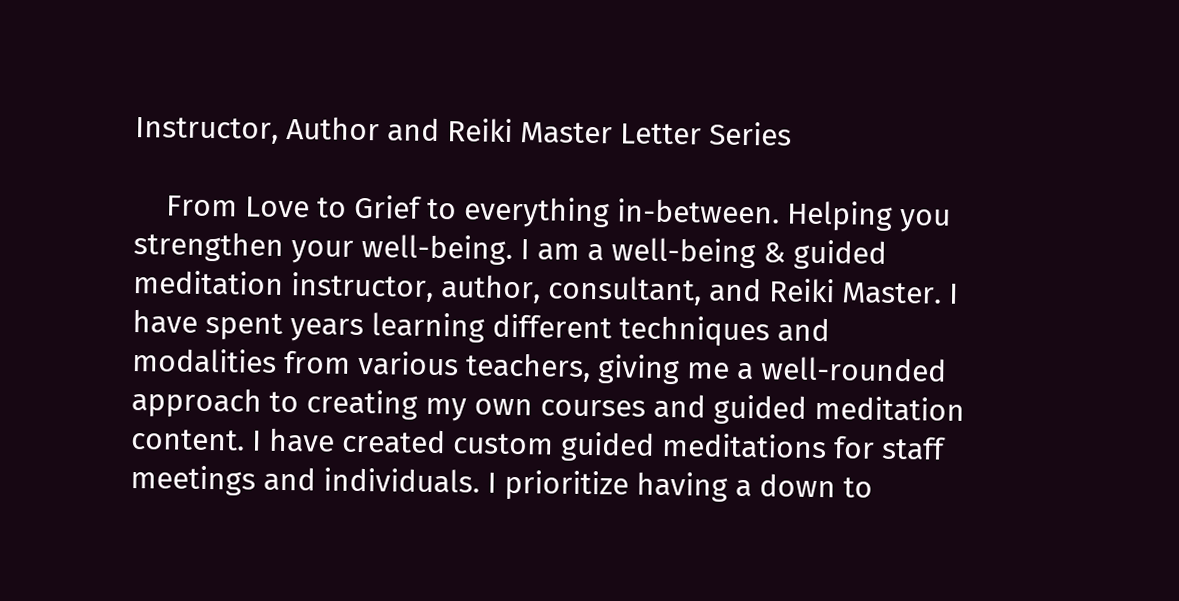Instructor, Author and Reiki Master Letter Series

    From Love to Grief to everything in-between. Helping you strengthen your well-being. I am a well-being & guided meditation instructor, author, consultant, and Reiki Master. I have spent years learning different techniques and modalities from various teachers, giving me a well-rounded approach to creating my own courses and guided meditation content. I have created custom guided meditations for staff meetings and individuals. I prioritize having a down to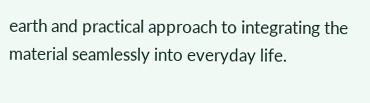earth and practical approach to integrating the material seamlessly into everyday life.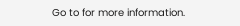Go to for more information.